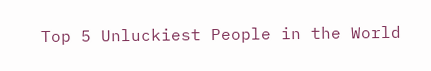Top 5 Unluckiest People in the World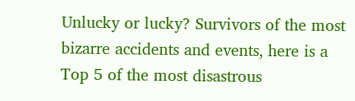Unlucky or lucky? Survivors of the most bizarre accidents and events, here is a Top 5 of the most disastrous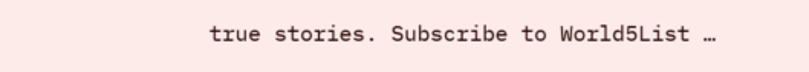true stories. Subscribe to World5List …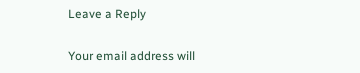Leave a Reply

Your email address will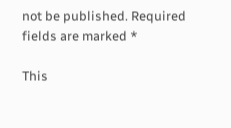not be published. Required fields are marked *

This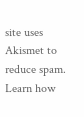site uses Akismet to reduce spam. Learn how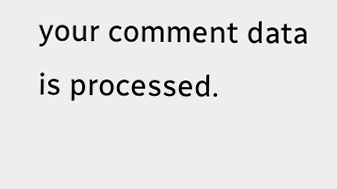your comment data is processed.